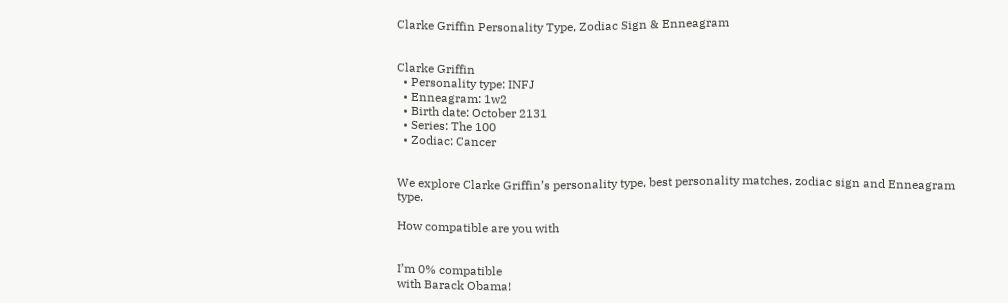Clarke Griffin Personality Type, Zodiac Sign & Enneagram


Clarke Griffin
  • Personality type: INFJ
  • Enneagram: 1w2
  • Birth date: October 2131
  • Series: The 100
  • Zodiac: Cancer


We explore Clarke Griffin’s personality type, best personality matches, zodiac sign and Enneagram type.

How compatible are you with


I’m 0% compatible
with Barack Obama!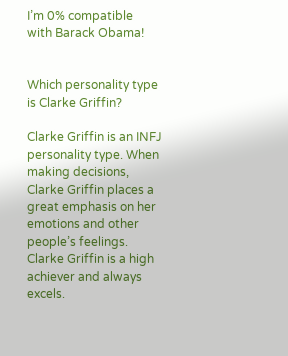I’m 0% compatible
with Barack Obama!


Which personality type is Clarke Griffin?

Clarke Griffin is an INFJ personality type. When making decisions, Clarke Griffin places a great emphasis on her emotions and other people’s feelings. Clarke Griffin is a high achiever and always excels.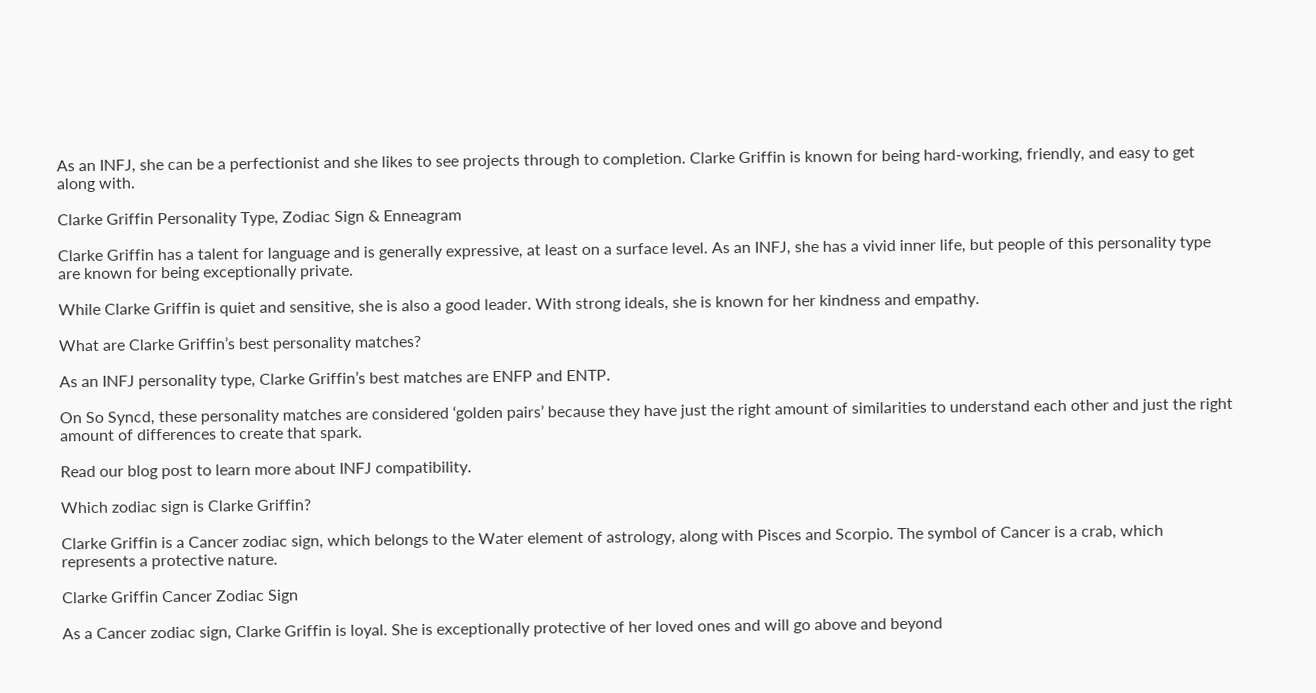As an INFJ, she can be a perfectionist and she likes to see projects through to completion. Clarke Griffin is known for being hard-working, friendly, and easy to get along with.

Clarke Griffin Personality Type, Zodiac Sign & Enneagram

Clarke Griffin has a talent for language and is generally expressive, at least on a surface level. As an INFJ, she has a vivid inner life, but people of this personality type are known for being exceptionally private.

While Clarke Griffin is quiet and sensitive, she is also a good leader. With strong ideals, she is known for her kindness and empathy.

What are Clarke Griffin’s best personality matches?

As an INFJ personality type, Clarke Griffin’s best matches are ENFP and ENTP.

On So Syncd, these personality matches are considered ‘golden pairs’ because they have just the right amount of similarities to understand each other and just the right amount of differences to create that spark.

Read our blog post to learn more about INFJ compatibility.

Which zodiac sign is Clarke Griffin?

Clarke Griffin is a Cancer zodiac sign, which belongs to the Water element of astrology, along with Pisces and Scorpio. The symbol of Cancer is a crab, which represents a protective nature.

Clarke Griffin Cancer Zodiac Sign

As a Cancer zodiac sign, Clarke Griffin is loyal. She is exceptionally protective of her loved ones and will go above and beyond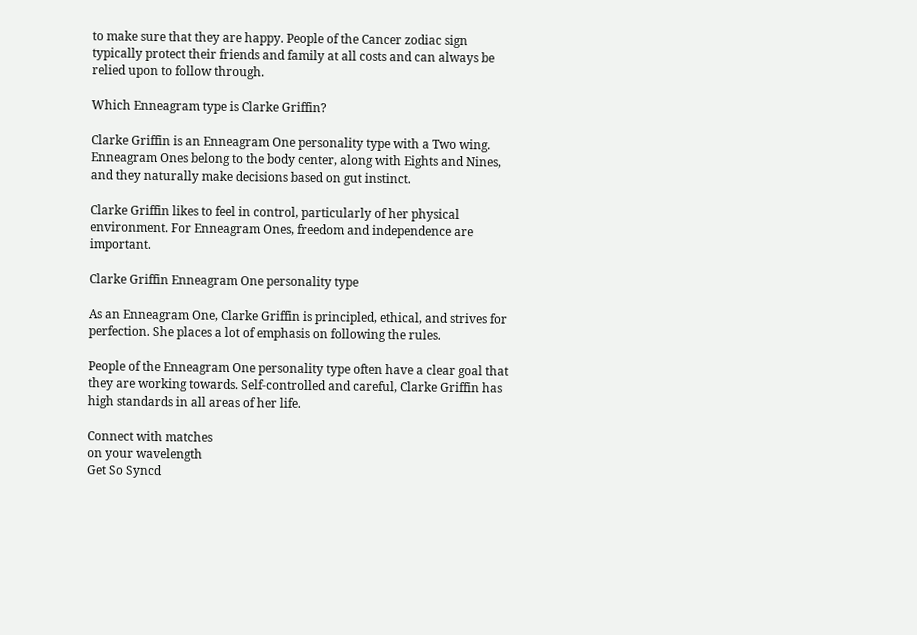to make sure that they are happy. People of the Cancer zodiac sign typically protect their friends and family at all costs and can always be relied upon to follow through.

Which Enneagram type is Clarke Griffin?

Clarke Griffin is an Enneagram One personality type with a Two wing. Enneagram Ones belong to the body center, along with Eights and Nines, and they naturally make decisions based on gut instinct.

Clarke Griffin likes to feel in control, particularly of her physical environment. For Enneagram Ones, freedom and independence are important.

Clarke Griffin Enneagram One personality type

As an Enneagram One, Clarke Griffin is principled, ethical, and strives for perfection. She places a lot of emphasis on following the rules.

People of the Enneagram One personality type often have a clear goal that they are working towards. Self-controlled and careful, Clarke Griffin has high standards in all areas of her life.

Connect with matches
on your wavelength
Get So Syncd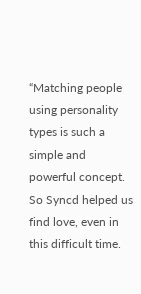“Matching people using personality types is such a simple and powerful concept. So Syncd helped us find love, even in this difficult time.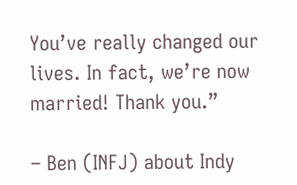You’ve really changed our lives. In fact, we’re now married! Thank you.”

– Ben (INFJ) about Indy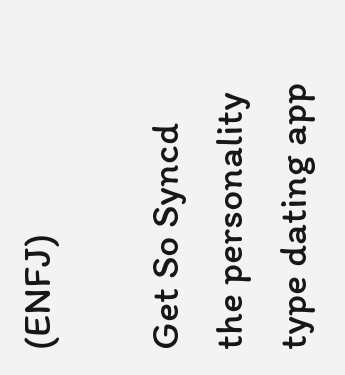(ENFJ)

Get So Syncd the personality type dating app